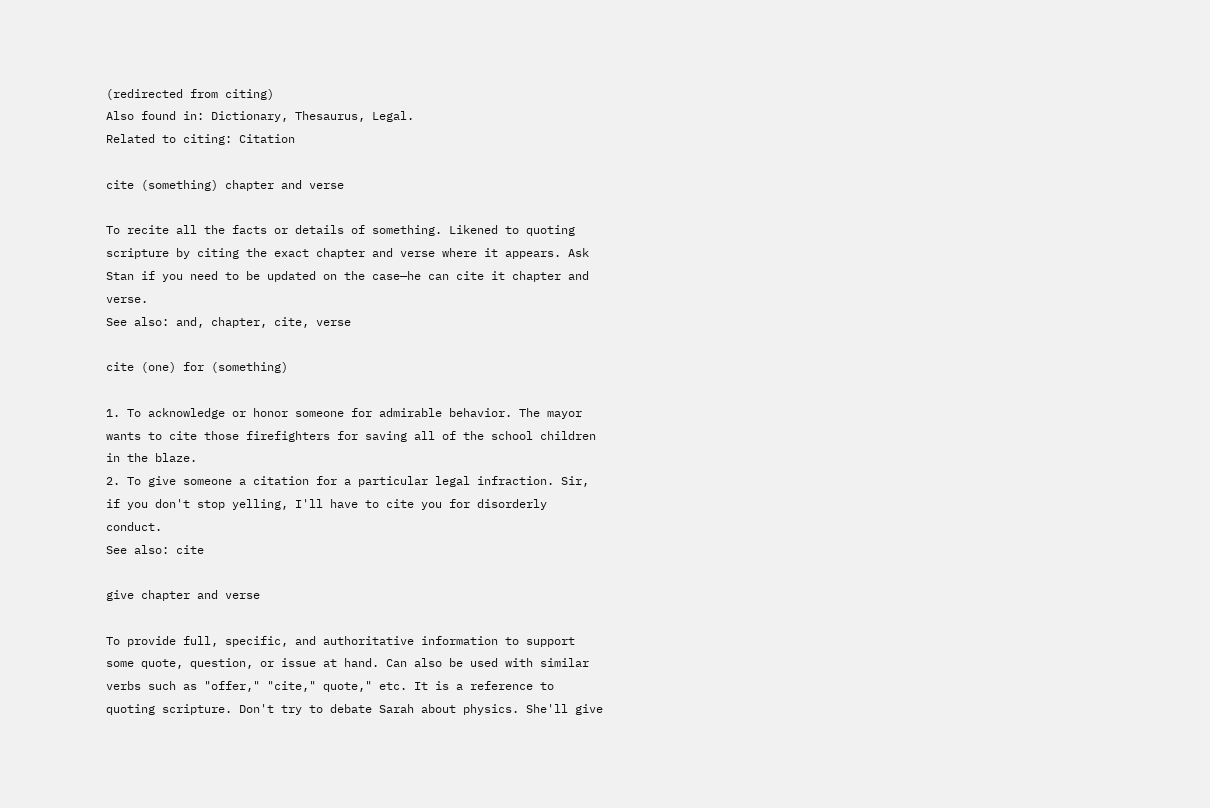(redirected from citing)
Also found in: Dictionary, Thesaurus, Legal.
Related to citing: Citation

cite (something) chapter and verse

To recite all the facts or details of something. Likened to quoting scripture by citing the exact chapter and verse where it appears. Ask Stan if you need to be updated on the case—he can cite it chapter and verse.
See also: and, chapter, cite, verse

cite (one) for (something)

1. To acknowledge or honor someone for admirable behavior. The mayor wants to cite those firefighters for saving all of the school children in the blaze.
2. To give someone a citation for a particular legal infraction. Sir, if you don't stop yelling, I'll have to cite you for disorderly conduct.
See also: cite

give chapter and verse

To provide full, specific, and authoritative information to support some quote, question, or issue at hand. Can also be used with similar verbs such as "offer," "cite," quote," etc. It is a reference to quoting scripture. Don't try to debate Sarah about physics. She'll give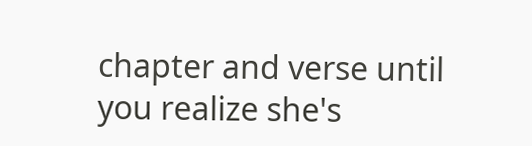chapter and verse until you realize she's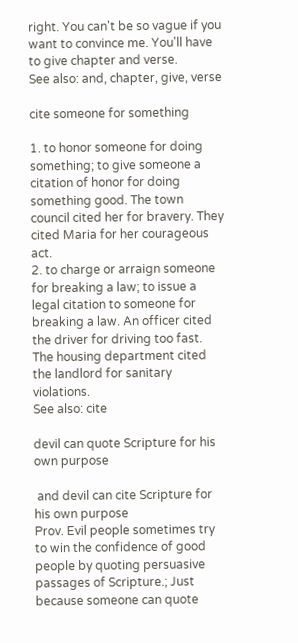right. You can't be so vague if you want to convince me. You'll have to give chapter and verse.
See also: and, chapter, give, verse

cite someone for something

1. to honor someone for doing something; to give someone a citation of honor for doing something good. The town council cited her for bravery. They cited Maria for her courageous act.
2. to charge or arraign someone for breaking a law; to issue a legal citation to someone for breaking a law. An officer cited the driver for driving too fast. The housing department cited the landlord for sanitary violations.
See also: cite

devil can quote Scripture for his own purpose

 and devil can cite Scripture for his own purpose
Prov. Evil people sometimes try to win the confidence of good people by quoting persuasive passages of Scripture.; Just because someone can quote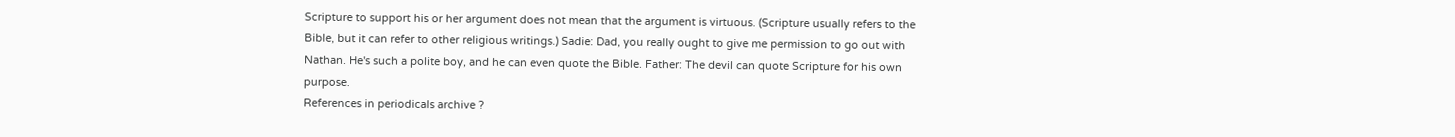Scripture to support his or her argument does not mean that the argument is virtuous. (Scripture usually refers to the Bible, but it can refer to other religious writings.) Sadie: Dad, you really ought to give me permission to go out with Nathan. He's such a polite boy, and he can even quote the Bible. Father: The devil can quote Scripture for his own purpose.
References in periodicals archive ?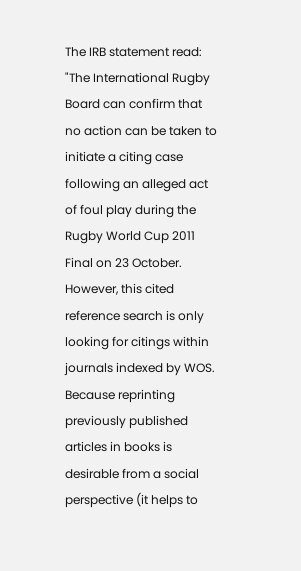The IRB statement read: "The International Rugby Board can confirm that no action can be taken to initiate a citing case following an alleged act of foul play during the Rugby World Cup 2011 Final on 23 October.
However, this cited reference search is only looking for citings within journals indexed by WOS.
Because reprinting previously published articles in books is desirable from a social perspective (it helps to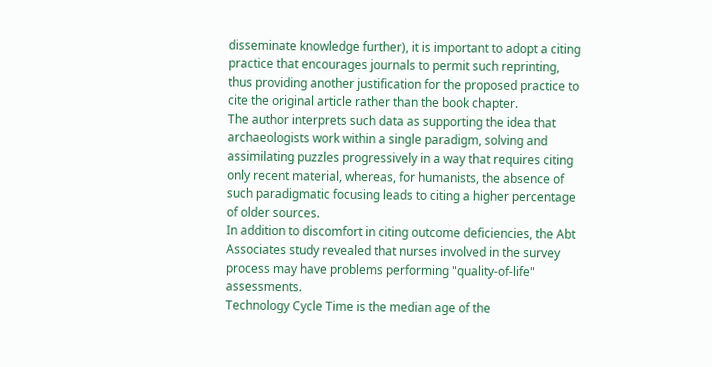disseminate knowledge further), it is important to adopt a citing practice that encourages journals to permit such reprinting, thus providing another justification for the proposed practice to cite the original article rather than the book chapter.
The author interprets such data as supporting the idea that archaeologists work within a single paradigm, solving and assimilating puzzles progressively in a way that requires citing only recent material, whereas, for humanists, the absence of such paradigmatic focusing leads to citing a higher percentage of older sources.
In addition to discomfort in citing outcome deficiencies, the Abt Associates study revealed that nurses involved in the survey process may have problems performing "quality-of-life" assessments.
Technology Cycle Time is the median age of the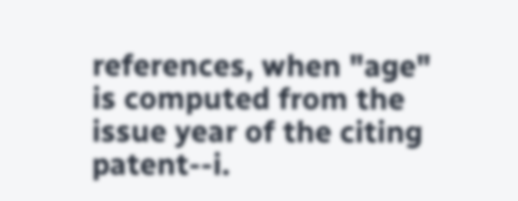references, when "age" is computed from the issue year of the citing patent--i.